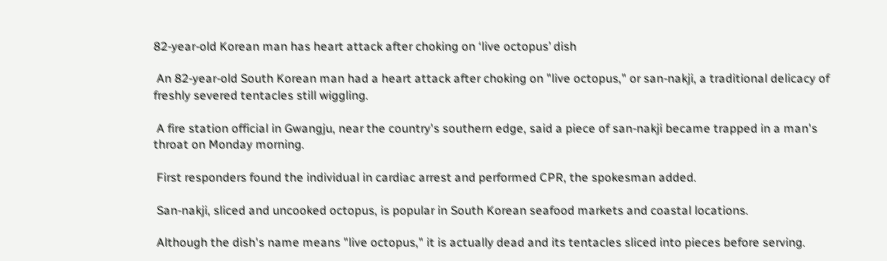82-year-old Korean man has heart attack after choking on ‘live octopus’ dish

 An 82-year-old South Korean man had a heart attack after choking on "live octopus," or san-nakji, a traditional delicacy of freshly severed tentacles still wiggling.

 A fire station official in Gwangju, near the country's southern edge, said a piece of san-nakji became trapped in a man's throat on Monday morning.

 First responders found the individual in cardiac arrest and performed CPR, the spokesman added.

 San-nakji, sliced and uncooked octopus, is popular in South Korean seafood markets and coastal locations.

 Although the dish's name means "live octopus," it is actually dead and its tentacles sliced into pieces before serving.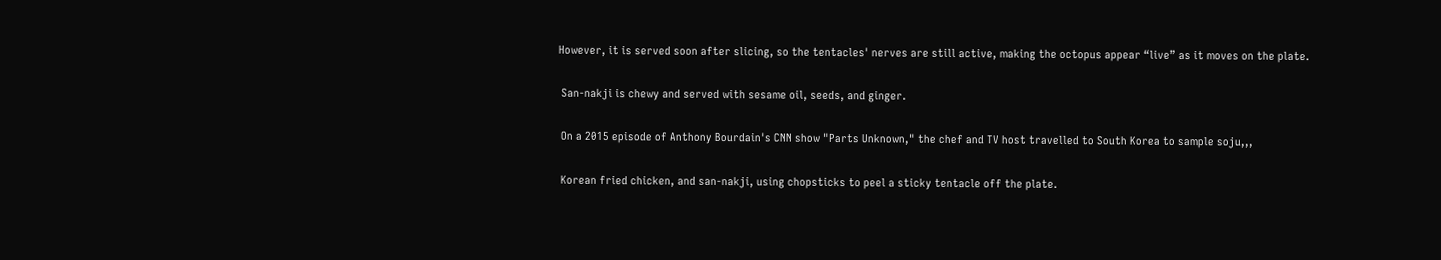However, it is served soon after slicing, so the tentacles' nerves are still active, making the octopus appear “live” as it moves on the plate.

 San-nakji is chewy and served with sesame oil, seeds, and ginger.

 On a 2015 episode of Anthony Bourdain's CNN show "Parts Unknown," the chef and TV host travelled to South Korea to sample soju,,,

 Korean fried chicken, and san-nakji, using chopsticks to peel a sticky tentacle off the plate.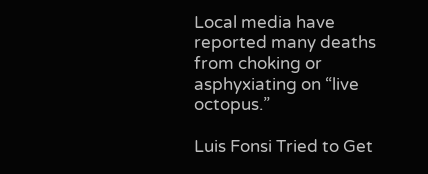Local media have reported many deaths from choking or asphyxiating on “live octopus.”

Luis Fonsi Tried to Get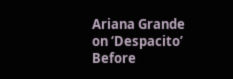Ariana Grande on ‘Despacito’ Before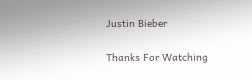Justin Bieber

Thanks For Watching